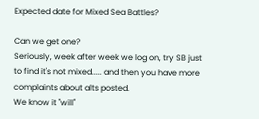Expected date for Mixed Sea Battles?

Can we get one?
Seriously, week after week we log on, try SB just to find it's not mixed..... and then you have more complaints about alts posted.
We know it "will"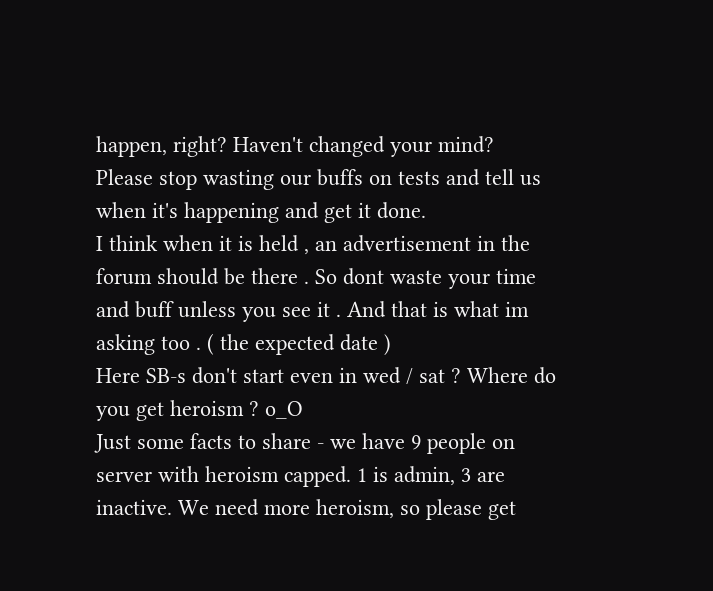happen, right? Haven't changed your mind?
Please stop wasting our buffs on tests and tell us when it's happening and get it done.
I think when it is held , an advertisement in the forum should be there . So dont waste your time and buff unless you see it . And that is what im asking too . ( the expected date )
Here SB-s don't start even in wed / sat ? Where do you get heroism ? o_O
Just some facts to share - we have 9 people on server with heroism capped. 1 is admin, 3 are inactive. We need more heroism, so please get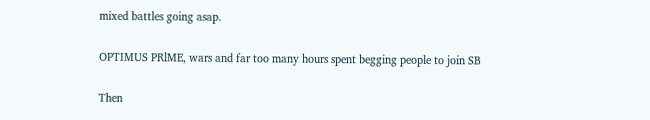mixed battles going asap.

OPTIMUS PRlME, wars and far too many hours spent begging people to join SB

Then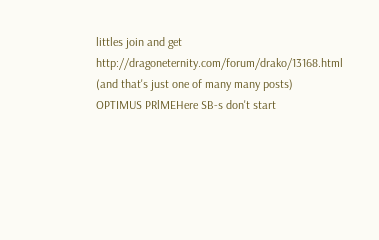littles join and get http://dragoneternity.com/forum/drako/13168.html (and that's just one of many many posts)
OPTIMUS PRlMEHere SB-s don't start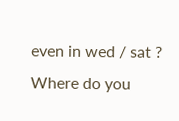even in wed / sat ? Where do you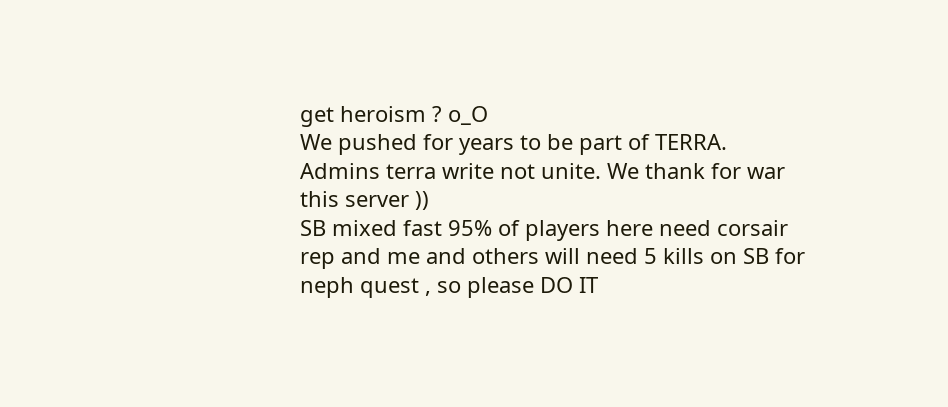get heroism ? o_O
We pushed for years to be part of TERRA.
Admins terra write not unite. We thank for war this server ))
SB mixed fast 95% of players here need corsair rep and me and others will need 5 kills on SB for neph quest , so please DO IT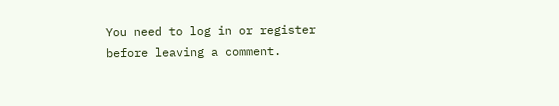You need to log in or register before leaving a comment.